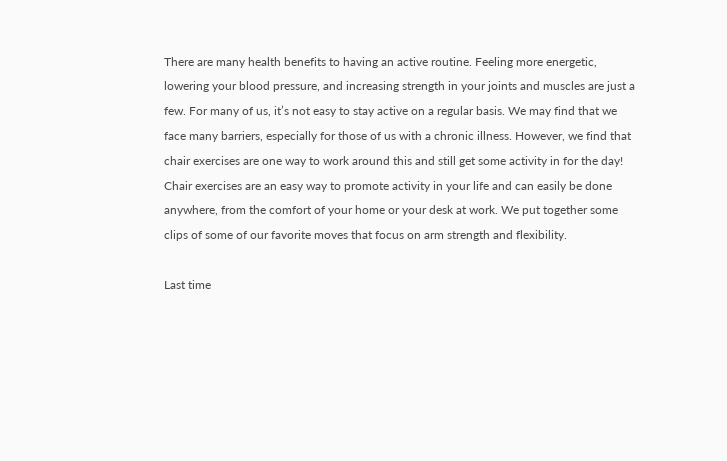There are many health benefits to having an active routine. Feeling more energetic, lowering your blood pressure, and increasing strength in your joints and muscles are just a few. For many of us, it’s not easy to stay active on a regular basis. We may find that we face many barriers, especially for those of us with a chronic illness. However, we find that chair exercises are one way to work around this and still get some activity in for the day! Chair exercises are an easy way to promote activity in your life and can easily be done anywhere, from the comfort of your home or your desk at work. We put together some clips of some of our favorite moves that focus on arm strength and flexibility.

Last time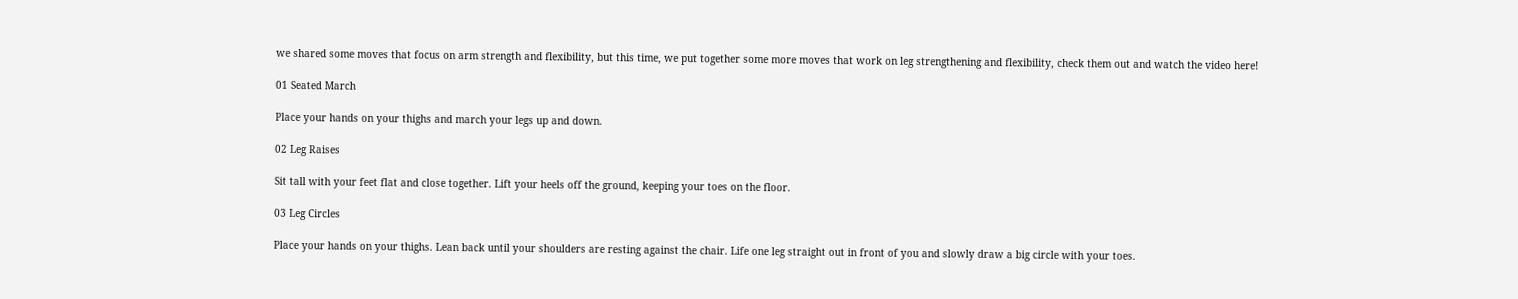we shared some moves that focus on arm strength and flexibility, but this time, we put together some more moves that work on leg strengthening and flexibility, check them out and watch the video here!

01 Seated March

Place your hands on your thighs and march your legs up and down.

02 Leg Raises

Sit tall with your feet flat and close together. Lift your heels off the ground, keeping your toes on the floor.

03 Leg Circles

Place your hands on your thighs. Lean back until your shoulders are resting against the chair. Life one leg straight out in front of you and slowly draw a big circle with your toes.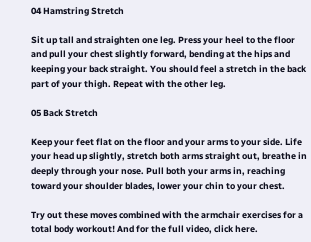04 Hamstring Stretch

Sit up tall and straighten one leg. Press your heel to the floor and pull your chest slightly forward, bending at the hips and keeping your back straight. You should feel a stretch in the back part of your thigh. Repeat with the other leg.

05 Back Stretch

Keep your feet flat on the floor and your arms to your side. Life your head up slightly, stretch both arms straight out, breathe in deeply through your nose. Pull both your arms in, reaching toward your shoulder blades, lower your chin to your chest.

Try out these moves combined with the armchair exercises for a total body workout! And for the full video, click here.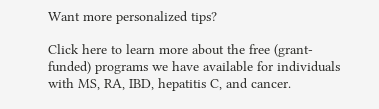Want more personalized tips?

Click here to learn more about the free (grant-funded) programs we have available for individuals with MS, RA, IBD, hepatitis C, and cancer.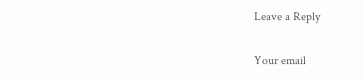Leave a Reply

Your email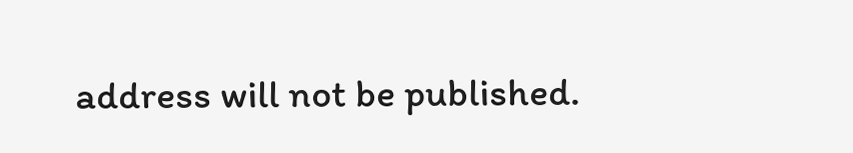address will not be published.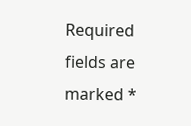Required fields are marked *